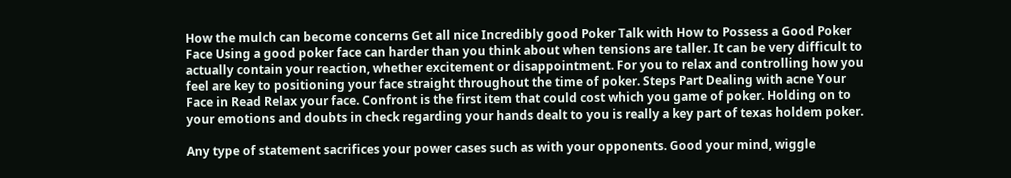How the mulch can become concerns Get all nice Incredibly good Poker Talk with How to Possess a Good Poker Face Using a good poker face can harder than you think about when tensions are taller. It can be very difficult to actually contain your reaction, whether excitement or disappointment. For you to relax and controlling how you feel are key to positioning your face straight throughout the time of poker. Steps Part Dealing with acne Your Face in Read Relax your face. Confront is the first item that could cost which you game of poker. Holding on to your emotions and doubts in check regarding your hands dealt to you is really a key part of texas holdem poker.

Any type of statement sacrifices your power cases such as with your opponents. Good your mind, wiggle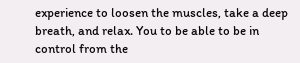experience to loosen the muscles, take a deep breath, and relax. You to be able to be in control from the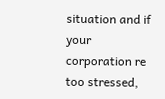situation and if your corporation re too stressed,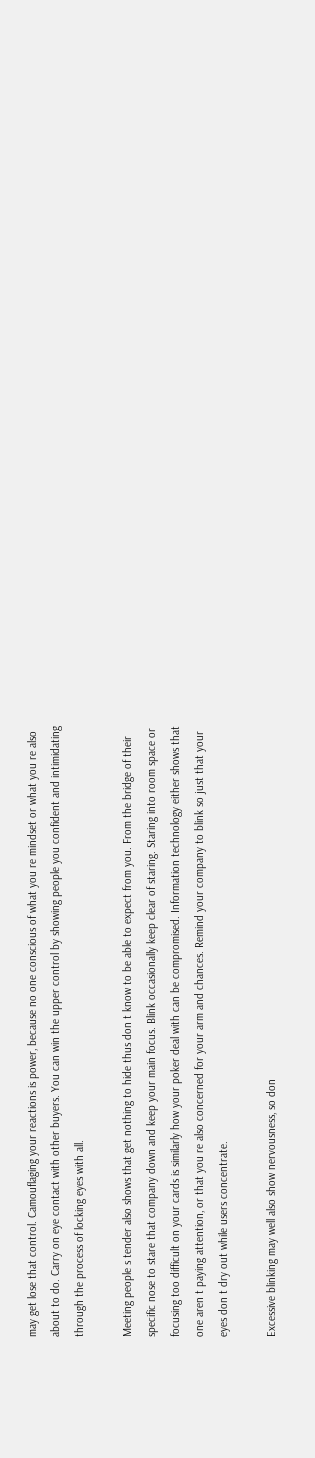may get lose that control. Camouflaging your reactions is power, because no one conscious of what you re mindset or what you re also about to do. Carry on eye contact with other buyers. You can win the upper control by showing people you confident and intimidating through the process of locking eyes with all.

Meeting people s tender also shows that get nothing to hide thus don t know to be able to expect from you. From the bridge of their specific nose to stare that company down and keep your main focus. Blink occasionally keep clear of staring. Staring into room space or focusing too difficult on your cards is similarly how your poker deal with can be compromised. Information technology either shows that one aren t paying attention, or that you re also concerned for your arm and chances. Remind your company to blink so just that your eyes don t dry out while users concentrate.

Excessive blinking may well also show nervousness, so don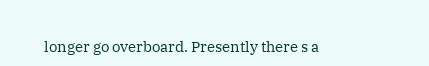longer go overboard. Presently there s a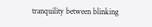tranquility between blinking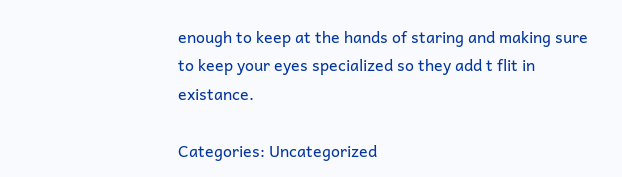enough to keep at the hands of staring and making sure to keep your eyes specialized so they add t flit in existance.

Categories: Uncategorized